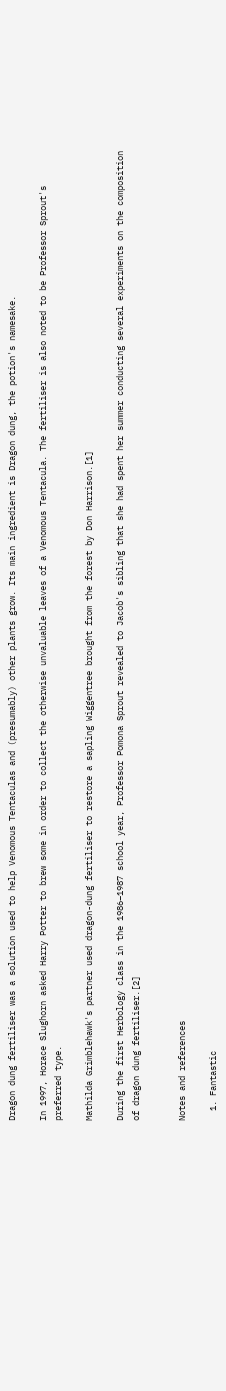Dragon dung fertiliser was a solution used to help Venomous Tentaculas and (presumably) other plants grow. Its main ingredient is Dragon dung, the potion's namesake.

In 1997, Horace Slughorn asked Harry Potter to brew some in order to collect the otherwise unvaluable leaves of a Venomous Tentacula. The fertiliser is also noted to be Professor Sprout's preferred type.

Mathilda Grimblehawk's partner used dragon-dung fertiliser to restore a sapling Wiggentree brought from the forest by Don Harrison.[1]

During the first Herbology class in the 1986–1987 school year, Professor Pomona Sprout revealed to Jacob's sibling that she had spent her summer conducting several experiments on the composition of dragon dung fertiliser.[2]


Notes and references

  1. Fantastic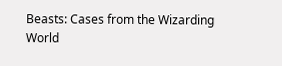Beasts: Cases from the Wizarding World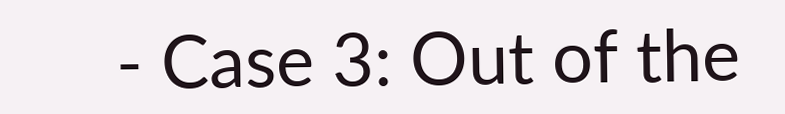- Case 3: Out of the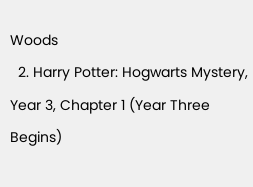Woods
  2. Harry Potter: Hogwarts Mystery, Year 3, Chapter 1 (Year Three Begins)